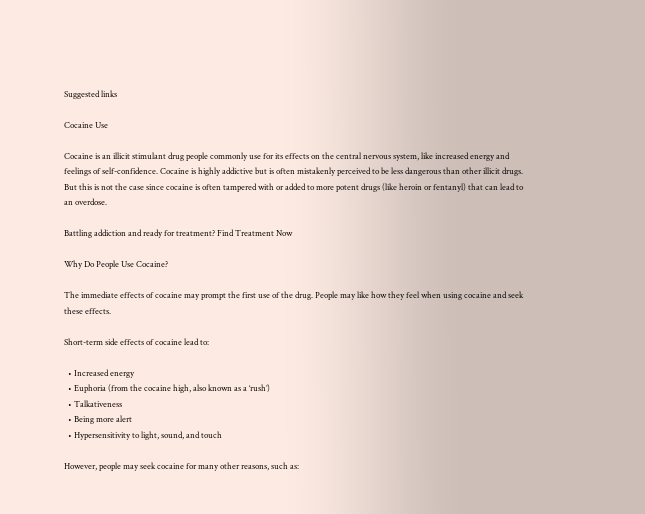Suggested links

Cocaine Use

Cocaine is an illicit stimulant drug people commonly use for its effects on the central nervous system, like increased energy and feelings of self-confidence. Cocaine is highly addictive but is often mistakenly perceived to be less dangerous than other illicit drugs.  But this is not the case since cocaine is often tampered with or added to more potent drugs (like heroin or fentanyl) that can lead to an overdose.

Battling addiction and ready for treatment? Find Treatment Now

Why Do People Use Cocaine?

The immediate effects of cocaine may prompt the first use of the drug. People may like how they feel when using cocaine and seek these effects.

Short-term side effects of cocaine lead to:

  • Increased energy
  • Euphoria (from the cocaine high, also known as a ‘rush’)
  • Talkativeness
  • Being more alert
  • Hypersensitivity to light, sound, and touch

However, people may seek cocaine for many other reasons, such as: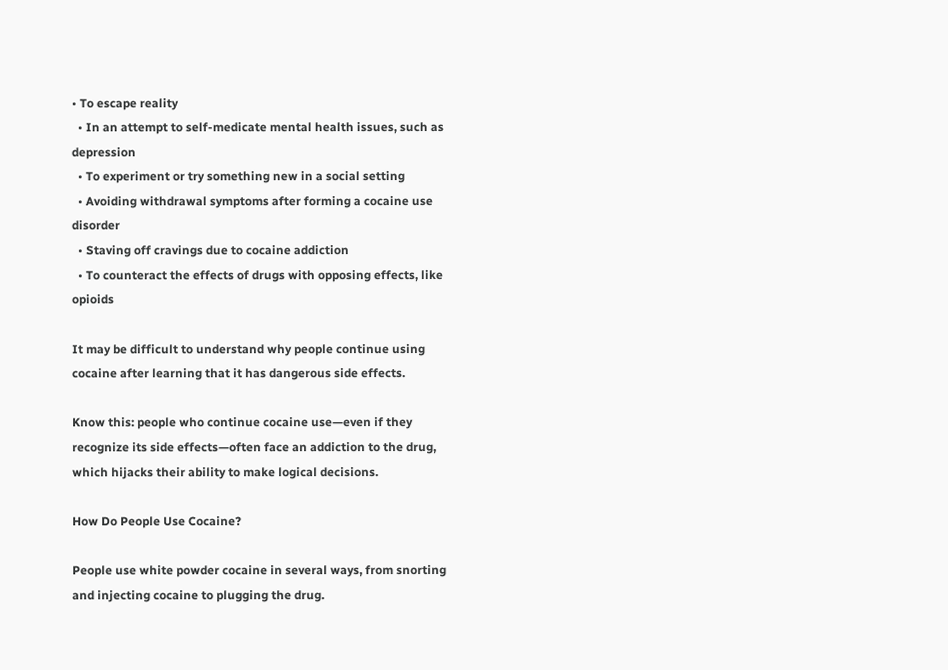• To escape reality
  • In an attempt to self-medicate mental health issues, such as depression
  • To experiment or try something new in a social setting
  • Avoiding withdrawal symptoms after forming a cocaine use disorder
  • Staving off cravings due to cocaine addiction
  • To counteract the effects of drugs with opposing effects, like opioids

It may be difficult to understand why people continue using cocaine after learning that it has dangerous side effects.

Know this: people who continue cocaine use—even if they recognize its side effects—often face an addiction to the drug, which hijacks their ability to make logical decisions.

How Do People Use Cocaine?

People use white powder cocaine in several ways, from snorting and injecting cocaine to plugging the drug.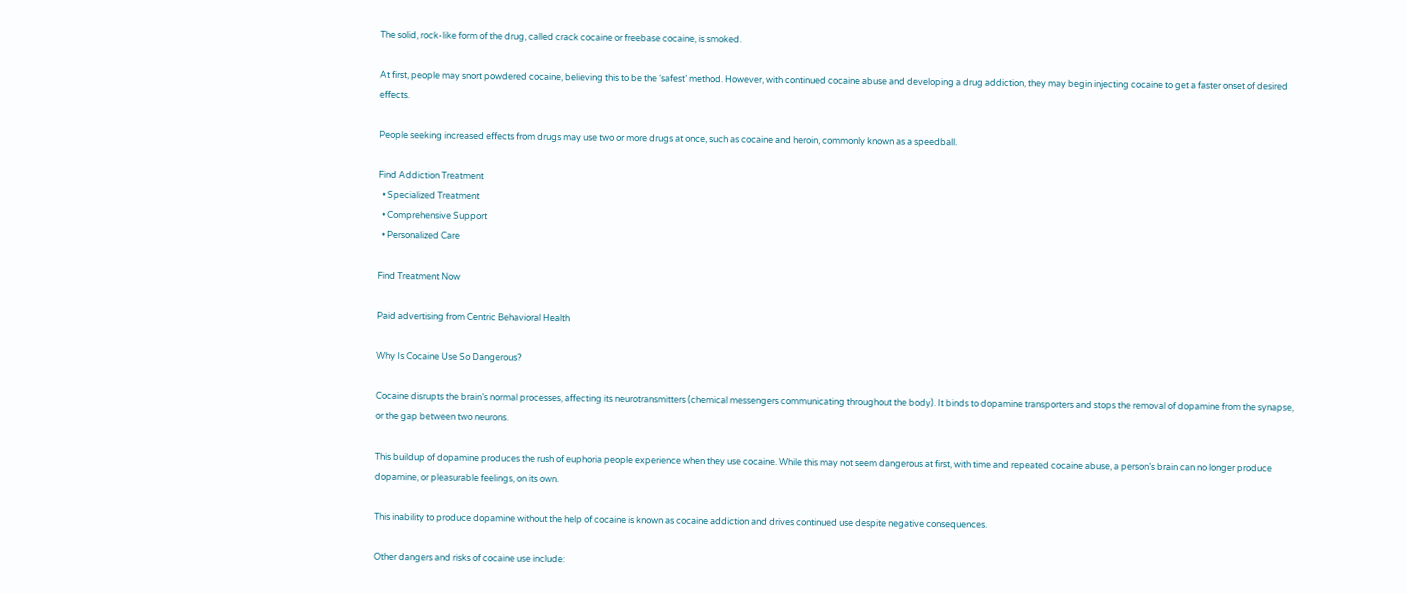The solid, rock-like form of the drug, called crack cocaine or freebase cocaine, is smoked.

At first, people may snort powdered cocaine, believing this to be the ‘safest’ method. However, with continued cocaine abuse and developing a drug addiction, they may begin injecting cocaine to get a faster onset of desired effects.

People seeking increased effects from drugs may use two or more drugs at once, such as cocaine and heroin, commonly known as a speedball.

Find Addiction Treatment
  • Specialized Treatment
  • Comprehensive Support
  • Personalized Care

Find Treatment Now

Paid advertising from Centric Behavioral Health

Why Is Cocaine Use So Dangerous?

Cocaine disrupts the brain’s normal processes, affecting its neurotransmitters (chemical messengers communicating throughout the body). It binds to dopamine transporters and stops the removal of dopamine from the synapse, or the gap between two neurons.

This buildup of dopamine produces the rush of euphoria people experience when they use cocaine. While this may not seem dangerous at first, with time and repeated cocaine abuse, a person’s brain can no longer produce dopamine, or pleasurable feelings, on its own.

This inability to produce dopamine without the help of cocaine is known as cocaine addiction and drives continued use despite negative consequences.

Other dangers and risks of cocaine use include: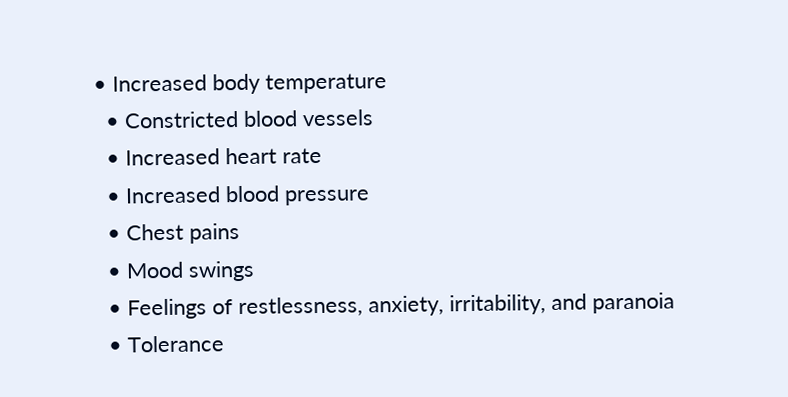• Increased body temperature
  • Constricted blood vessels
  • Increased heart rate
  • Increased blood pressure
  • Chest pains
  • Mood swings
  • Feelings of restlessness, anxiety, irritability, and paranoia
  • Tolerance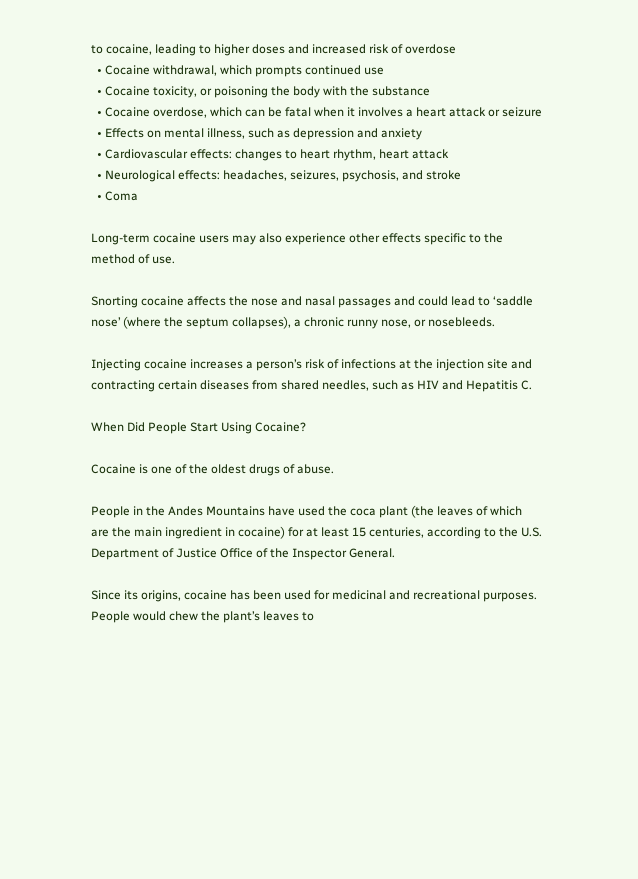to cocaine, leading to higher doses and increased risk of overdose
  • Cocaine withdrawal, which prompts continued use
  • Cocaine toxicity, or poisoning the body with the substance
  • Cocaine overdose, which can be fatal when it involves a heart attack or seizure
  • Effects on mental illness, such as depression and anxiety
  • Cardiovascular effects: changes to heart rhythm, heart attack
  • Neurological effects: headaches, seizures, psychosis, and stroke
  • Coma

Long-term cocaine users may also experience other effects specific to the method of use.

Snorting cocaine affects the nose and nasal passages and could lead to ‘saddle nose’ (where the septum collapses), a chronic runny nose, or nosebleeds.

Injecting cocaine increases a person’s risk of infections at the injection site and contracting certain diseases from shared needles, such as HIV and Hepatitis C.

When Did People Start Using Cocaine?

Cocaine is one of the oldest drugs of abuse.

People in the Andes Mountains have used the coca plant (the leaves of which are the main ingredient in cocaine) for at least 15 centuries, according to the U.S. Department of Justice Office of the Inspector General.

Since its origins, cocaine has been used for medicinal and recreational purposes. People would chew the plant’s leaves to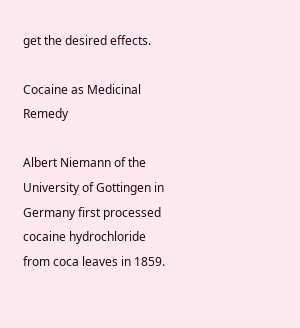get the desired effects.

Cocaine as Medicinal Remedy

Albert Niemann of the University of Gottingen in Germany first processed cocaine hydrochloride from coca leaves in 1859.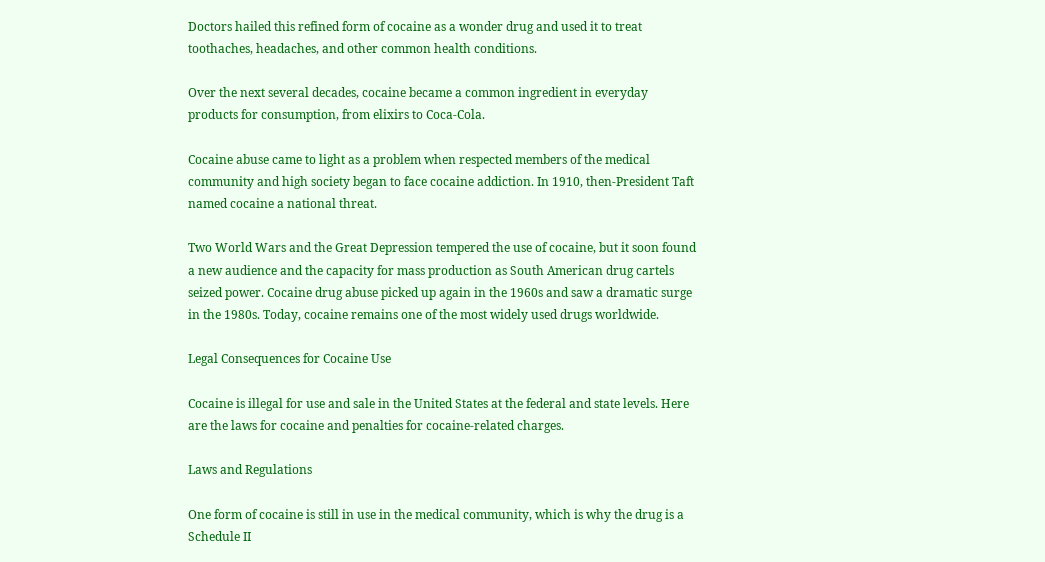Doctors hailed this refined form of cocaine as a wonder drug and used it to treat toothaches, headaches, and other common health conditions.

Over the next several decades, cocaine became a common ingredient in everyday products for consumption, from elixirs to Coca-Cola.

Cocaine abuse came to light as a problem when respected members of the medical community and high society began to face cocaine addiction. In 1910, then-President Taft named cocaine a national threat.

Two World Wars and the Great Depression tempered the use of cocaine, but it soon found a new audience and the capacity for mass production as South American drug cartels seized power. Cocaine drug abuse picked up again in the 1960s and saw a dramatic surge in the 1980s. Today, cocaine remains one of the most widely used drugs worldwide.

Legal Consequences for Cocaine Use

Cocaine is illegal for use and sale in the United States at the federal and state levels. Here are the laws for cocaine and penalties for cocaine-related charges.

Laws and Regulations

One form of cocaine is still in use in the medical community, which is why the drug is a Schedule II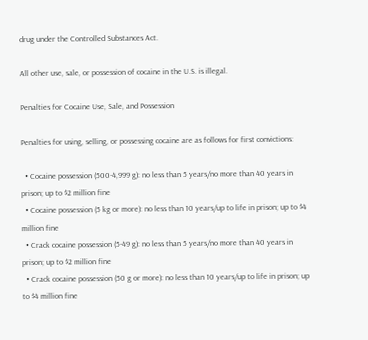drug under the Controlled Substances Act.

All other use, sale, or possession of cocaine in the U.S. is illegal.

Penalties for Cocaine Use, Sale, and Possession

Penalties for using, selling, or possessing cocaine are as follows for first convictions:

  • Cocaine possession (500-4,999 g): no less than 5 years/no more than 40 years in prison; up to $2 million fine
  • Cocaine possession (5 kg or more): no less than 10 years/up to life in prison; up to $4 million fine
  • Crack cocaine possession (5-49 g): no less than 5 years/no more than 40 years in prison; up to $2 million fine
  • Crack cocaine possession (50 g or more): no less than 10 years/up to life in prison; up to $4 million fine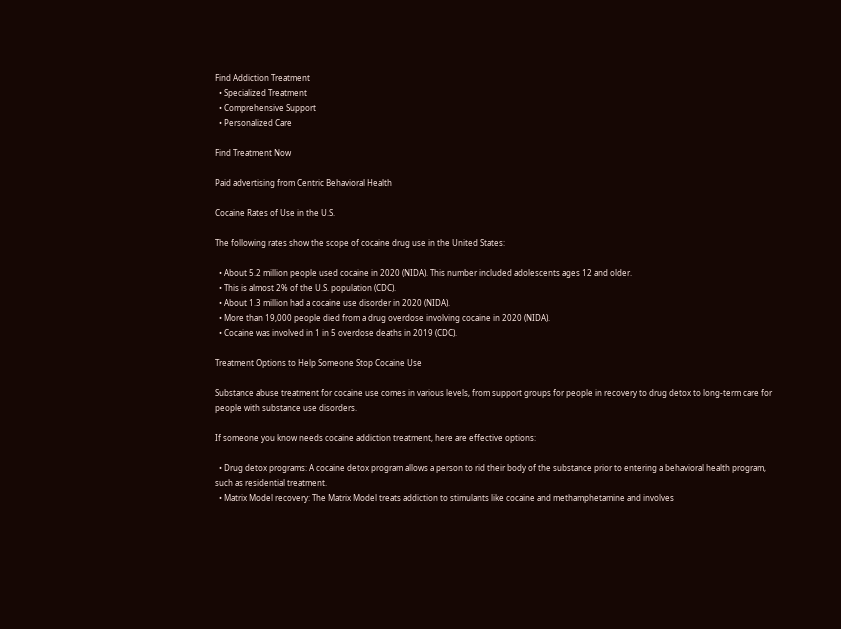Find Addiction Treatment
  • Specialized Treatment
  • Comprehensive Support
  • Personalized Care

Find Treatment Now

Paid advertising from Centric Behavioral Health

Cocaine Rates of Use in the U.S.

The following rates show the scope of cocaine drug use in the United States:

  • About 5.2 million people used cocaine in 2020 (NIDA). This number included adolescents ages 12 and older.
  • This is almost 2% of the U.S. population (CDC).
  • About 1.3 million had a cocaine use disorder in 2020 (NIDA).
  • More than 19,000 people died from a drug overdose involving cocaine in 2020 (NIDA).
  • Cocaine was involved in 1 in 5 overdose deaths in 2019 (CDC).

Treatment Options to Help Someone Stop Cocaine Use

Substance abuse treatment for cocaine use comes in various levels, from support groups for people in recovery to drug detox to long-term care for people with substance use disorders.

If someone you know needs cocaine addiction treatment, here are effective options:

  • Drug detox programs: A cocaine detox program allows a person to rid their body of the substance prior to entering a behavioral health program, such as residential treatment.
  • Matrix Model recovery: The Matrix Model treats addiction to stimulants like cocaine and methamphetamine and involves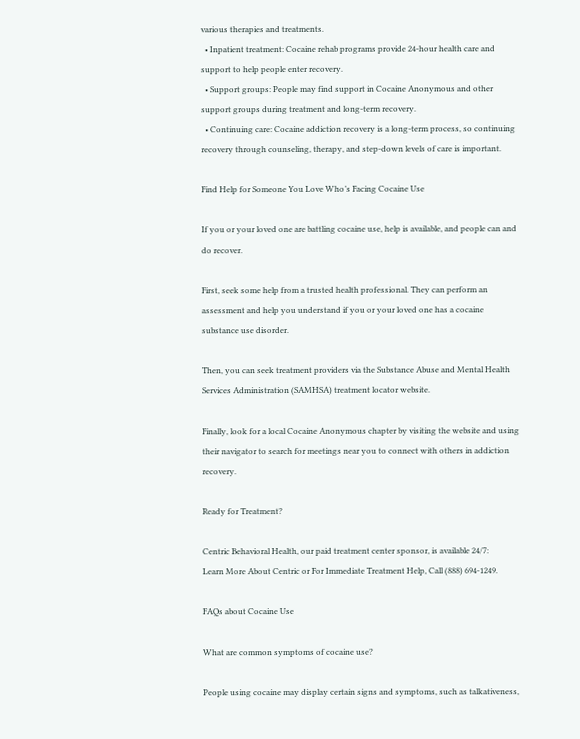various therapies and treatments.
  • Inpatient treatment: Cocaine rehab programs provide 24-hour health care and support to help people enter recovery.
  • Support groups: People may find support in Cocaine Anonymous and other support groups during treatment and long-term recovery.
  • Continuing care: Cocaine addiction recovery is a long-term process, so continuing recovery through counseling, therapy, and step-down levels of care is important.

Find Help for Someone You Love Who’s Facing Cocaine Use

If you or your loved one are battling cocaine use, help is available, and people can and do recover.

First, seek some help from a trusted health professional. They can perform an assessment and help you understand if you or your loved one has a cocaine substance use disorder.

Then, you can seek treatment providers via the Substance Abuse and Mental Health Services Administration (SAMHSA) treatment locator website.

Finally, look for a local Cocaine Anonymous chapter by visiting the website and using their navigator to search for meetings near you to connect with others in addiction recovery.

Ready for Treatment?

Centric Behavioral Health, our paid treatment center sponsor, is available 24/7:
Learn More About Centric or For Immediate Treatment Help, Call (888) 694-1249.

FAQs about Cocaine Use

What are common symptoms of cocaine use?

People using cocaine may display certain signs and symptoms, such as talkativeness,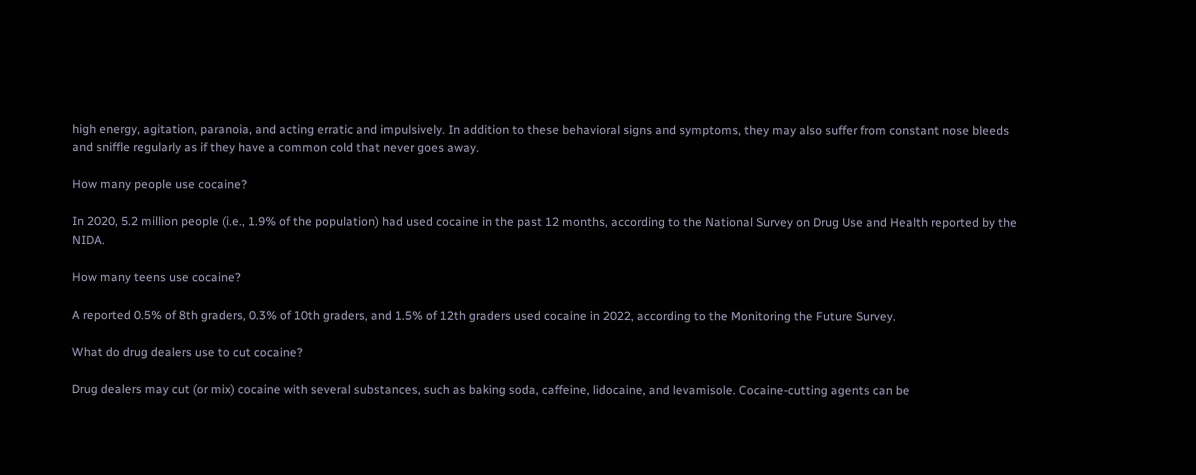high energy, agitation, paranoia, and acting erratic and impulsively. In addition to these behavioral signs and symptoms, they may also suffer from constant nose bleeds and sniffle regularly as if they have a common cold that never goes away.

How many people use cocaine?

In 2020, 5.2 million people (i.e., 1.9% of the population) had used cocaine in the past 12 months, according to the National Survey on Drug Use and Health reported by the NIDA.

How many teens use cocaine?

A reported 0.5% of 8th graders, 0.3% of 10th graders, and 1.5% of 12th graders used cocaine in 2022, according to the Monitoring the Future Survey.

What do drug dealers use to cut cocaine?

Drug dealers may cut (or mix) cocaine with several substances, such as baking soda, caffeine, lidocaine, and levamisole. Cocaine-cutting agents can be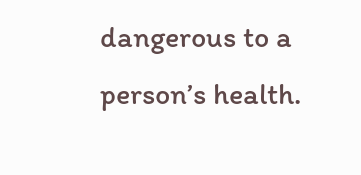dangerous to a person’s health.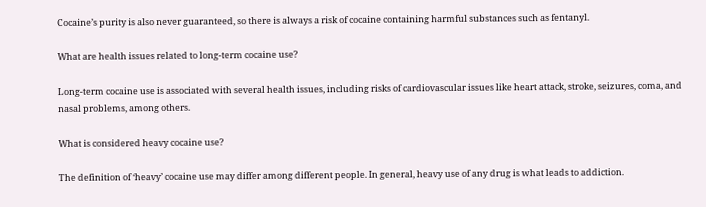Cocaine’s purity is also never guaranteed, so there is always a risk of cocaine containing harmful substances such as fentanyl.

What are health issues related to long-term cocaine use?

Long-term cocaine use is associated with several health issues, including risks of cardiovascular issues like heart attack, stroke, seizures, coma, and nasal problems, among others.

What is considered heavy cocaine use?

The definition of ‘heavy’ cocaine use may differ among different people. In general, heavy use of any drug is what leads to addiction.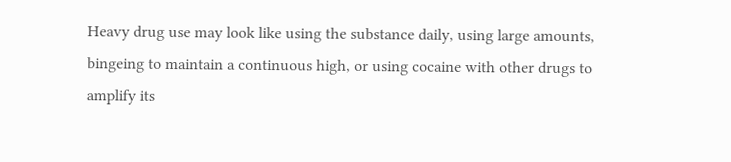Heavy drug use may look like using the substance daily, using large amounts, bingeing to maintain a continuous high, or using cocaine with other drugs to amplify its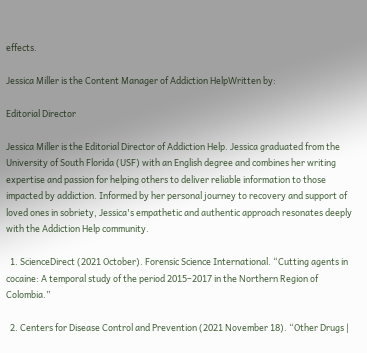effects.

Jessica Miller is the Content Manager of Addiction HelpWritten by:

Editorial Director

Jessica Miller is the Editorial Director of Addiction Help. Jessica graduated from the University of South Florida (USF) with an English degree and combines her writing expertise and passion for helping others to deliver reliable information to those impacted by addiction. Informed by her personal journey to recovery and support of loved ones in sobriety, Jessica's empathetic and authentic approach resonates deeply with the Addiction Help community.

  1. ScienceDirect (2021 October). Forensic Science International. “Cutting agents in cocaine: A temporal study of the period 2015–2017 in the Northern Region of Colombia.”

  2. Centers for Disease Control and Prevention (2021 November 18). “Other Drugs |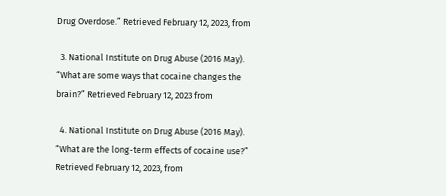Drug Overdose.” Retrieved February 12, 2023, from

  3. National Institute on Drug Abuse (2016 May). “What are some ways that cocaine changes the brain?” Retrieved February 12, 2023 from

  4. National Institute on Drug Abuse (2016 May). “What are the long-term effects of cocaine use?” Retrieved February 12, 2023, from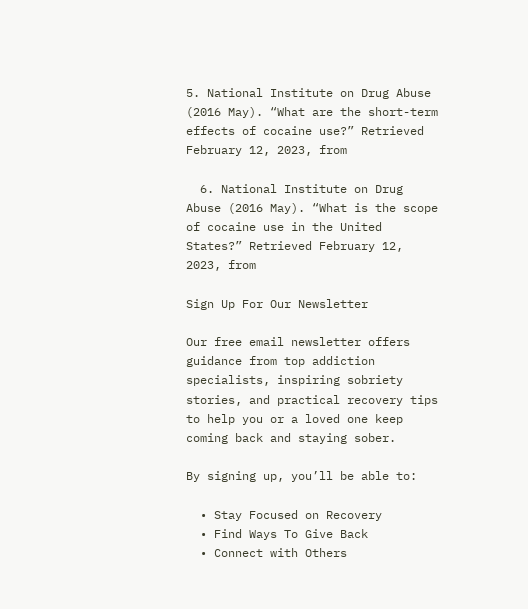5. National Institute on Drug Abuse (2016 May). “What are the short-term effects of cocaine use?” Retrieved February 12, 2023, from

  6. National Institute on Drug Abuse (2016 May). “What is the scope of cocaine use in the United States?” Retrieved February 12, 2023, from

Sign Up For Our Newsletter

Our free email newsletter offers guidance from top addiction specialists, inspiring sobriety stories, and practical recovery tips to help you or a loved one keep coming back and staying sober.

By signing up, you’ll be able to:

  • Stay Focused on Recovery
  • Find Ways To Give Back
  • Connect with Others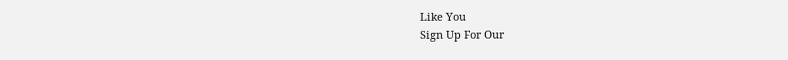Like You
Sign Up For Our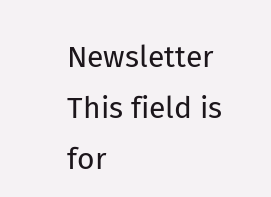Newsletter
This field is for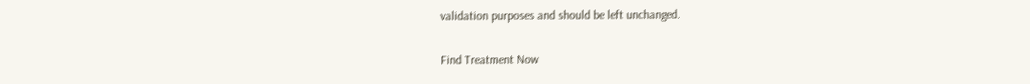validation purposes and should be left unchanged.

Find Treatment Now